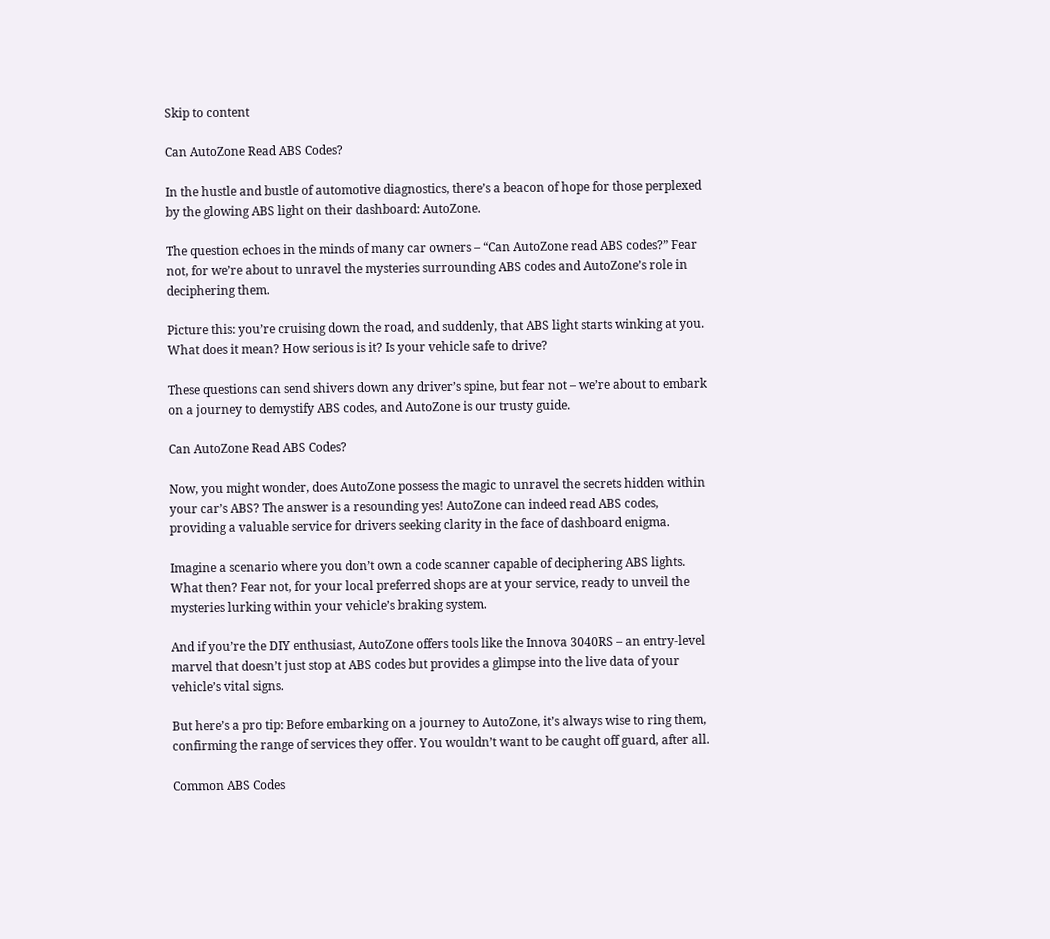Skip to content

Can AutoZone Read ABS Codes?

In the hustle and bustle of automotive diagnostics, there’s a beacon of hope for those perplexed by the glowing ABS light on their dashboard: AutoZone.

The question echoes in the minds of many car owners – “Can AutoZone read ABS codes?” Fear not, for we’re about to unravel the mysteries surrounding ABS codes and AutoZone’s role in deciphering them.

Picture this: you’re cruising down the road, and suddenly, that ABS light starts winking at you. What does it mean? How serious is it? Is your vehicle safe to drive?

These questions can send shivers down any driver’s spine, but fear not – we’re about to embark on a journey to demystify ABS codes, and AutoZone is our trusty guide.

Can AutoZone Read ABS Codes?

Now, you might wonder, does AutoZone possess the magic to unravel the secrets hidden within your car’s ABS? The answer is a resounding yes! AutoZone can indeed read ABS codes, providing a valuable service for drivers seeking clarity in the face of dashboard enigma.

Imagine a scenario where you don’t own a code scanner capable of deciphering ABS lights. What then? Fear not, for your local preferred shops are at your service, ready to unveil the mysteries lurking within your vehicle’s braking system.

And if you’re the DIY enthusiast, AutoZone offers tools like the Innova 3040RS – an entry-level marvel that doesn’t just stop at ABS codes but provides a glimpse into the live data of your vehicle’s vital signs.

But here’s a pro tip: Before embarking on a journey to AutoZone, it’s always wise to ring them, confirming the range of services they offer. You wouldn’t want to be caught off guard, after all.

Common ABS Codes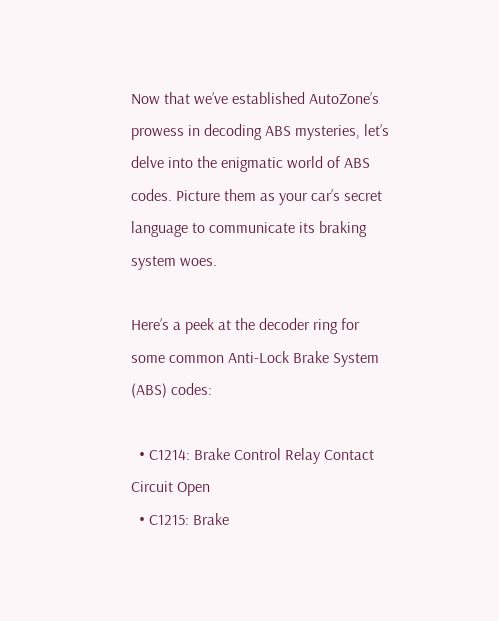Now that we’ve established AutoZone’s prowess in decoding ABS mysteries, let’s delve into the enigmatic world of ABS codes. Picture them as your car’s secret language to communicate its braking system woes.

Here’s a peek at the decoder ring for some common Anti-Lock Brake System (ABS) codes:

  • C1214: Brake Control Relay Contact Circuit Open
  • C1215: Brake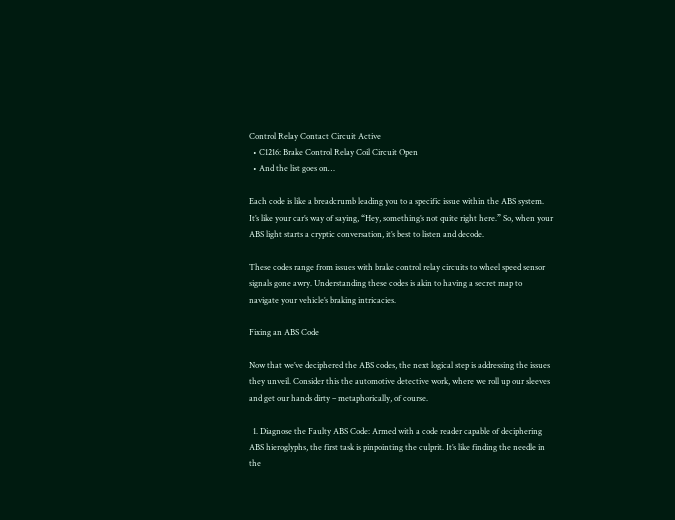Control Relay Contact Circuit Active
  • C1216: Brake Control Relay Coil Circuit Open
  • And the list goes on…

Each code is like a breadcrumb leading you to a specific issue within the ABS system. It’s like your car’s way of saying, “Hey, something’s not quite right here.” So, when your ABS light starts a cryptic conversation, it’s best to listen and decode.

These codes range from issues with brake control relay circuits to wheel speed sensor signals gone awry. Understanding these codes is akin to having a secret map to navigate your vehicle’s braking intricacies.

Fixing an ABS Code

Now that we’ve deciphered the ABS codes, the next logical step is addressing the issues they unveil. Consider this the automotive detective work, where we roll up our sleeves and get our hands dirty – metaphorically, of course.

  1. Diagnose the Faulty ABS Code: Armed with a code reader capable of deciphering ABS hieroglyphs, the first task is pinpointing the culprit. It’s like finding the needle in the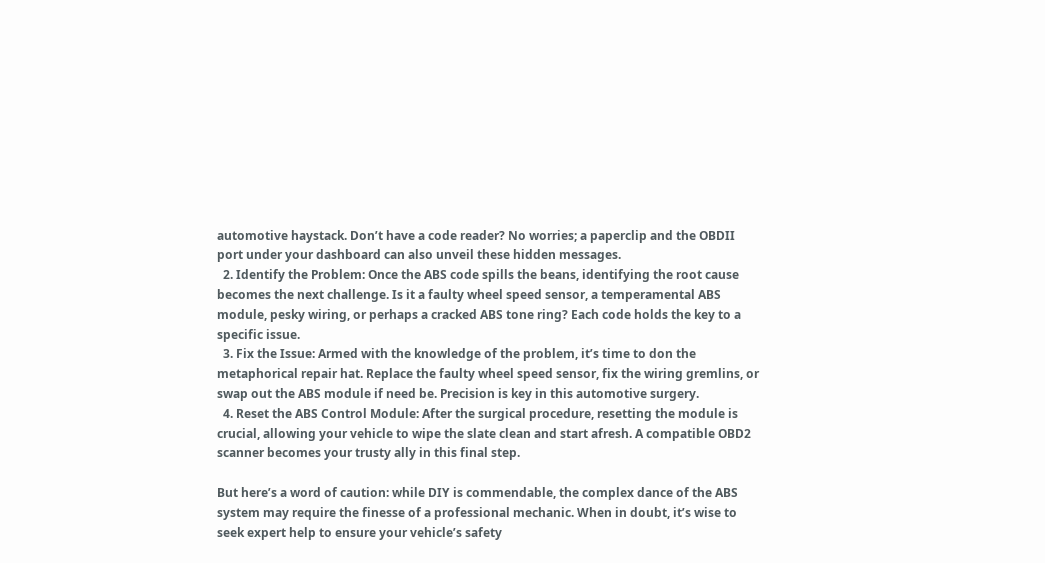automotive haystack. Don’t have a code reader? No worries; a paperclip and the OBDII port under your dashboard can also unveil these hidden messages.
  2. Identify the Problem: Once the ABS code spills the beans, identifying the root cause becomes the next challenge. Is it a faulty wheel speed sensor, a temperamental ABS module, pesky wiring, or perhaps a cracked ABS tone ring? Each code holds the key to a specific issue.
  3. Fix the Issue: Armed with the knowledge of the problem, it’s time to don the metaphorical repair hat. Replace the faulty wheel speed sensor, fix the wiring gremlins, or swap out the ABS module if need be. Precision is key in this automotive surgery.
  4. Reset the ABS Control Module: After the surgical procedure, resetting the module is crucial, allowing your vehicle to wipe the slate clean and start afresh. A compatible OBD2 scanner becomes your trusty ally in this final step.

But here’s a word of caution: while DIY is commendable, the complex dance of the ABS system may require the finesse of a professional mechanic. When in doubt, it’s wise to seek expert help to ensure your vehicle’s safety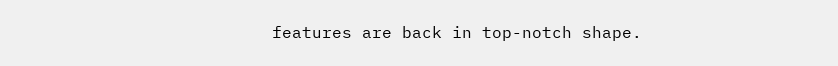features are back in top-notch shape.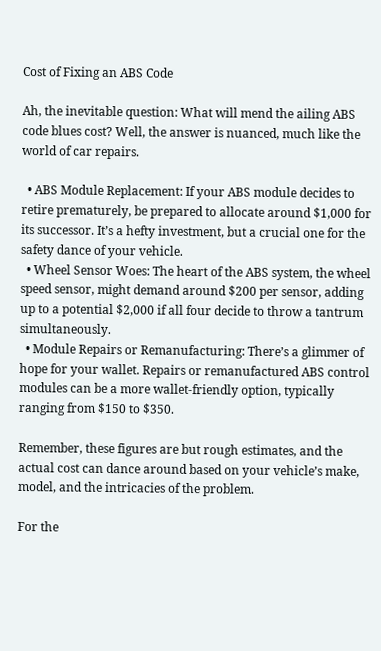Cost of Fixing an ABS Code

Ah, the inevitable question: What will mend the ailing ABS code blues cost? Well, the answer is nuanced, much like the world of car repairs.

  • ABS Module Replacement: If your ABS module decides to retire prematurely, be prepared to allocate around $1,000 for its successor. It’s a hefty investment, but a crucial one for the safety dance of your vehicle.
  • Wheel Sensor Woes: The heart of the ABS system, the wheel speed sensor, might demand around $200 per sensor, adding up to a potential $2,000 if all four decide to throw a tantrum simultaneously.
  • Module Repairs or Remanufacturing: There’s a glimmer of hope for your wallet. Repairs or remanufactured ABS control modules can be a more wallet-friendly option, typically ranging from $150 to $350.

Remember, these figures are but rough estimates, and the actual cost can dance around based on your vehicle’s make, model, and the intricacies of the problem.

For the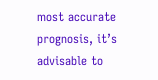most accurate prognosis, it’s advisable to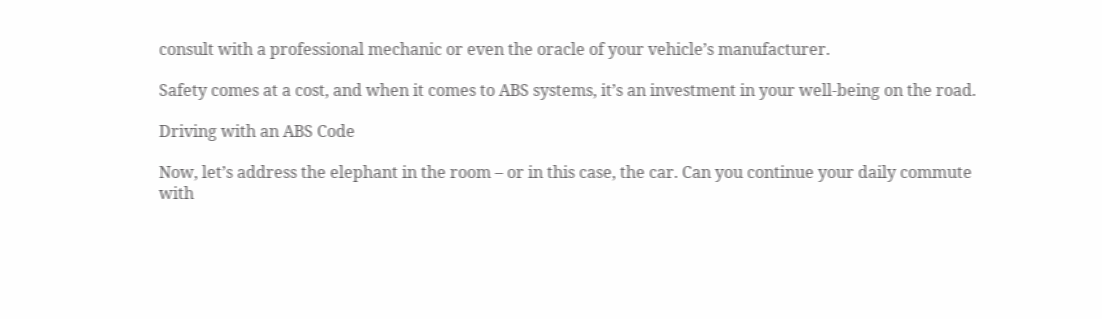consult with a professional mechanic or even the oracle of your vehicle’s manufacturer.

Safety comes at a cost, and when it comes to ABS systems, it’s an investment in your well-being on the road.

Driving with an ABS Code

Now, let’s address the elephant in the room – or in this case, the car. Can you continue your daily commute with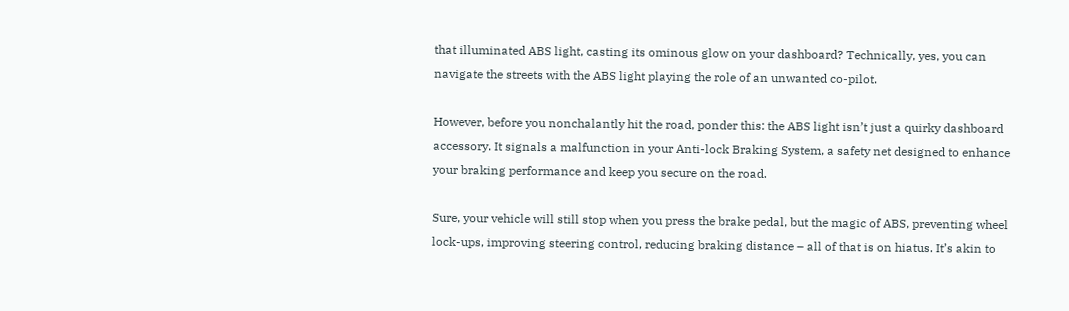that illuminated ABS light, casting its ominous glow on your dashboard? Technically, yes, you can navigate the streets with the ABS light playing the role of an unwanted co-pilot.

However, before you nonchalantly hit the road, ponder this: the ABS light isn’t just a quirky dashboard accessory. It signals a malfunction in your Anti-lock Braking System, a safety net designed to enhance your braking performance and keep you secure on the road.

Sure, your vehicle will still stop when you press the brake pedal, but the magic of ABS, preventing wheel lock-ups, improving steering control, reducing braking distance – all of that is on hiatus. It’s akin to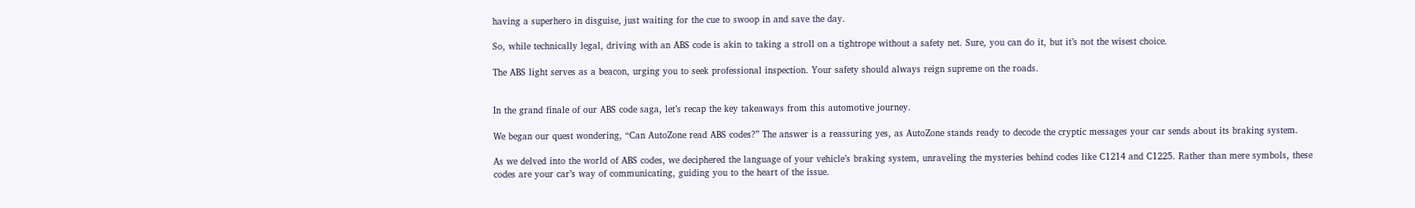having a superhero in disguise, just waiting for the cue to swoop in and save the day.

So, while technically legal, driving with an ABS code is akin to taking a stroll on a tightrope without a safety net. Sure, you can do it, but it’s not the wisest choice.

The ABS light serves as a beacon, urging you to seek professional inspection. Your safety should always reign supreme on the roads.


In the grand finale of our ABS code saga, let’s recap the key takeaways from this automotive journey.

We began our quest wondering, “Can AutoZone read ABS codes?” The answer is a reassuring yes, as AutoZone stands ready to decode the cryptic messages your car sends about its braking system.

As we delved into the world of ABS codes, we deciphered the language of your vehicle’s braking system, unraveling the mysteries behind codes like C1214 and C1225. Rather than mere symbols, these codes are your car’s way of communicating, guiding you to the heart of the issue.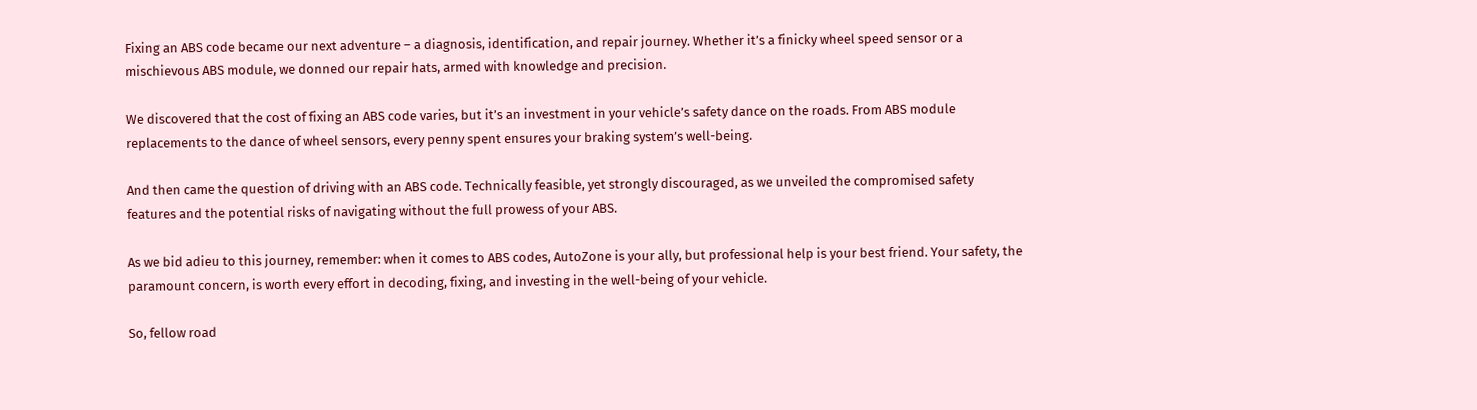Fixing an ABS code became our next adventure – a diagnosis, identification, and repair journey. Whether it’s a finicky wheel speed sensor or a mischievous ABS module, we donned our repair hats, armed with knowledge and precision.

We discovered that the cost of fixing an ABS code varies, but it’s an investment in your vehicle’s safety dance on the roads. From ABS module replacements to the dance of wheel sensors, every penny spent ensures your braking system’s well-being.

And then came the question of driving with an ABS code. Technically feasible, yet strongly discouraged, as we unveiled the compromised safety features and the potential risks of navigating without the full prowess of your ABS.

As we bid adieu to this journey, remember: when it comes to ABS codes, AutoZone is your ally, but professional help is your best friend. Your safety, the paramount concern, is worth every effort in decoding, fixing, and investing in the well-being of your vehicle.

So, fellow road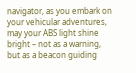navigator, as you embark on your vehicular adventures, may your ABS light shine bright – not as a warning, but as a beacon guiding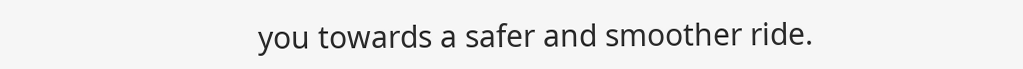you towards a safer and smoother ride.